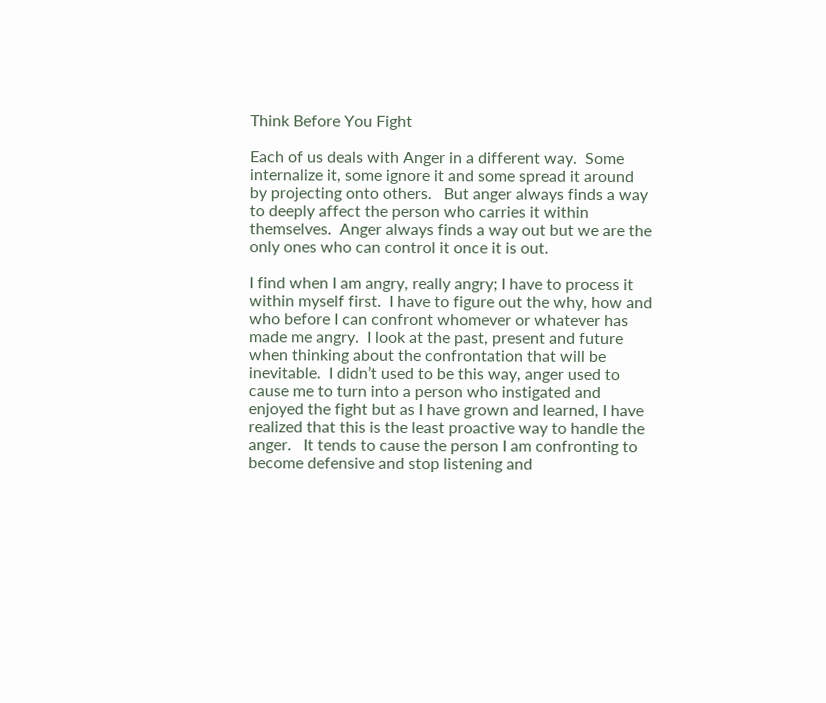Think Before You Fight

Each of us deals with Anger in a different way.  Some internalize it, some ignore it and some spread it around by projecting onto others.   But anger always finds a way to deeply affect the person who carries it within themselves.  Anger always finds a way out but we are the only ones who can control it once it is out.

I find when I am angry, really angry; I have to process it within myself first.  I have to figure out the why, how and who before I can confront whomever or whatever has made me angry.  I look at the past, present and future when thinking about the confrontation that will be inevitable.  I didn’t used to be this way, anger used to cause me to turn into a person who instigated and enjoyed the fight but as I have grown and learned, I have realized that this is the least proactive way to handle the anger.   It tends to cause the person I am confronting to become defensive and stop listening and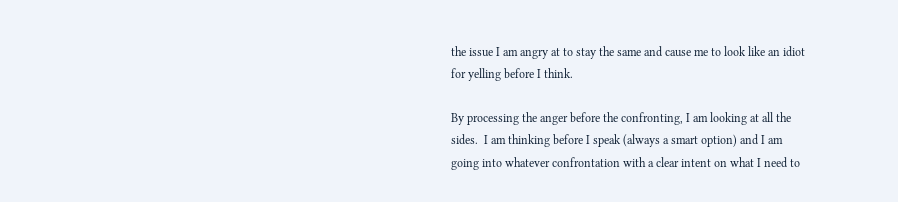the issue I am angry at to stay the same and cause me to look like an idiot for yelling before I think.

By processing the anger before the confronting, I am looking at all the sides.  I am thinking before I speak (always a smart option) and I am going into whatever confrontation with a clear intent on what I need to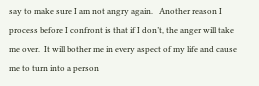say to make sure I am not angry again.   Another reason I process before I confront is that if I don’t, the anger will take me over.  It will bother me in every aspect of my life and cause me to turn into a person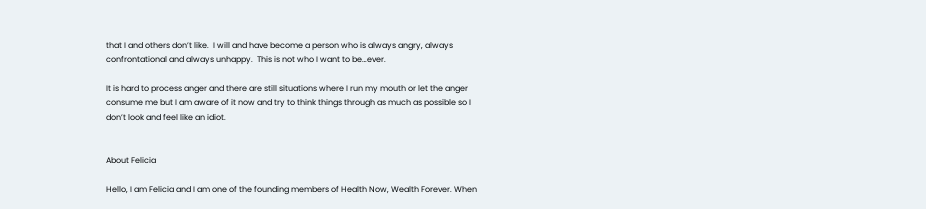that I and others don’t like.  I will and have become a person who is always angry, always confrontational and always unhappy.  This is not who I want to be…ever.

It is hard to process anger and there are still situations where I run my mouth or let the anger consume me but I am aware of it now and try to think things through as much as possible so I don’t look and feel like an idiot.


About Felicia

Hello, I am Felicia and I am one of the founding members of Health Now, Wealth Forever. When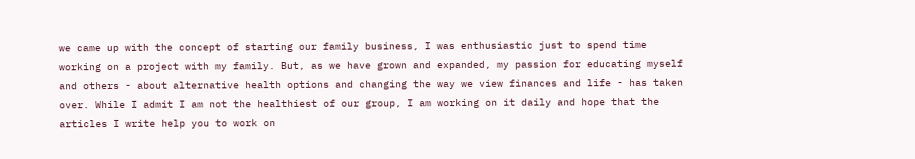we came up with the concept of starting our family business, I was enthusiastic just to spend time working on a project with my family. But, as we have grown and expanded, my passion for educating myself and others - about alternative health options and changing the way we view finances and life - has taken over. While I admit I am not the healthiest of our group, I am working on it daily and hope that the articles I write help you to work on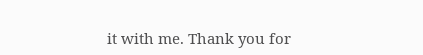it with me. Thank you for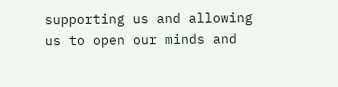supporting us and allowing us to open our minds and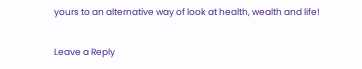yours to an alternative way of look at health, wealth and life!

Leave a Reply